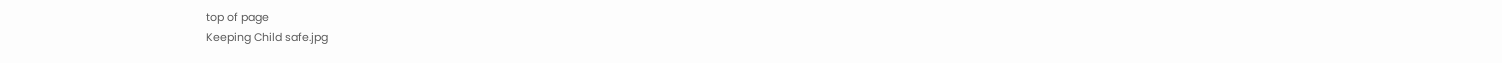top of page
Keeping Child safe.jpg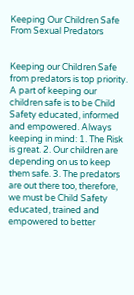Keeping Our Children Safe From Sexual Predators


Keeping our Children Safe from predators is top priority. A part of keeping our children safe is to be Child Safety educated, informed and empowered. Always keeping in mind: 1. The Risk is great. 2. Our children are depending on us to keep them safe. 3. The predators are out there too, therefore, we must be Child Safety educated, trained and empowered to better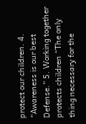protect our children. 4. “Awareness is our best Defense.” 5. Working together protects children “The only thing necessary for the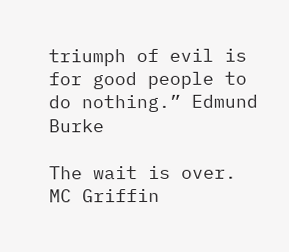triumph of evil is for good people to do nothing.” Edmund Burke

The wait is over. MC Griffin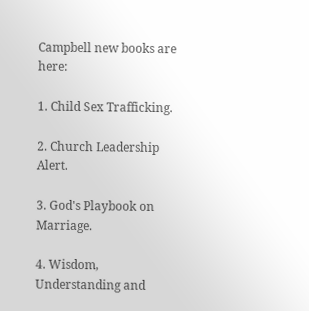Campbell new books are here:

1. Child Sex Trafficking.

2. Church Leadership Alert.

3. God's Playbook on Marriage.

4. Wisdom, Understanding and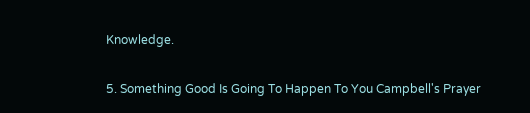Knowledge.

5. Something Good Is Going To Happen To You Campbell's Prayer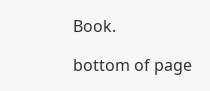Book.

bottom of page